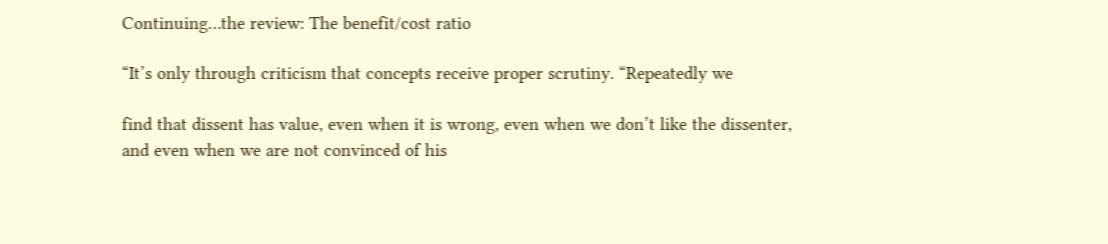Continuing…the review: The benefit/cost ratio

“It’s only through criticism that concepts receive proper scrutiny. “Repeatedly we

find that dissent has value, even when it is wrong, even when we don’t like the dissenter, and even when we are not convinced of his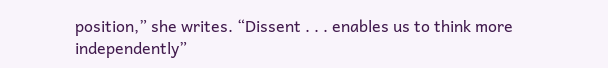position,” she writes. “Dissent . . . enables us to think more independently”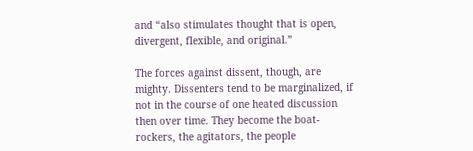and “also stimulates thought that is open, divergent, flexible, and original.”

The forces against dissent, though, are mighty. Dissenters tend to be marginalized, if not in the course of one heated discussion then over time. They become the boat-rockers, the agitators, the people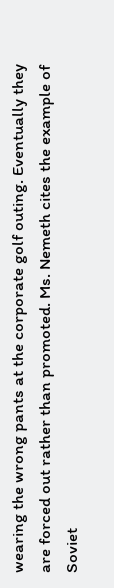wearing the wrong pants at the corporate golf outing. Eventually they are forced out rather than promoted. Ms. Nemeth cites the example of Soviet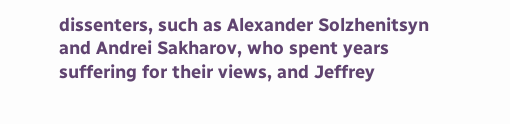dissenters, such as Alexander Solzhenitsyn and Andrei Sakharov, who spent years suffering for their views, and Jeffrey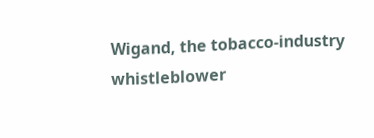Wigand, the tobacco-industry whistleblower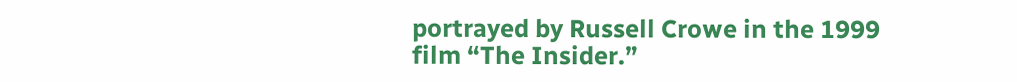portrayed by Russell Crowe in the 1999 film “The Insider.”